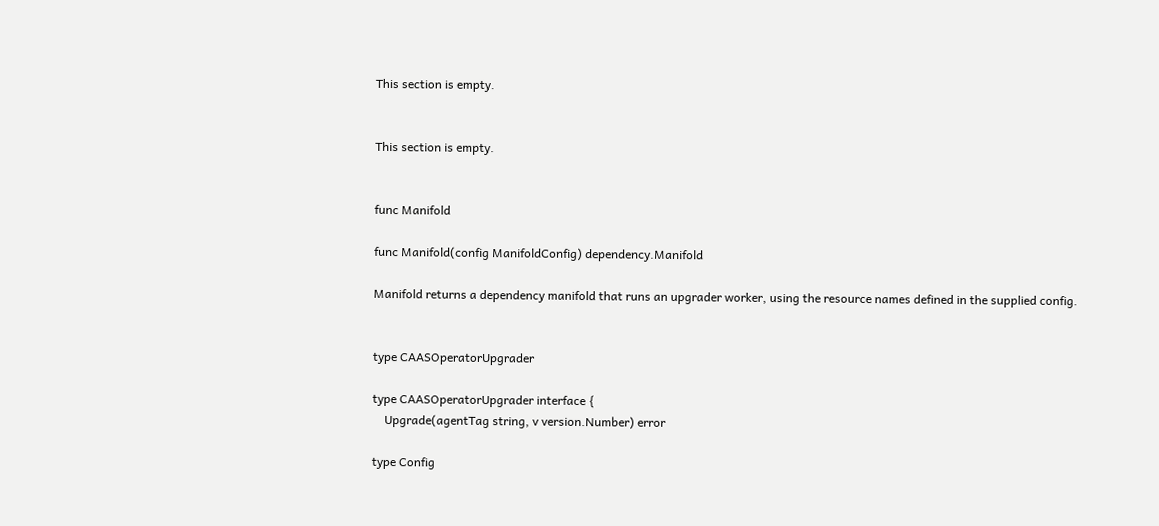This section is empty.


This section is empty.


func Manifold

func Manifold(config ManifoldConfig) dependency.Manifold

Manifold returns a dependency manifold that runs an upgrader worker, using the resource names defined in the supplied config.


type CAASOperatorUpgrader

type CAASOperatorUpgrader interface {
    Upgrade(agentTag string, v version.Number) error

type Config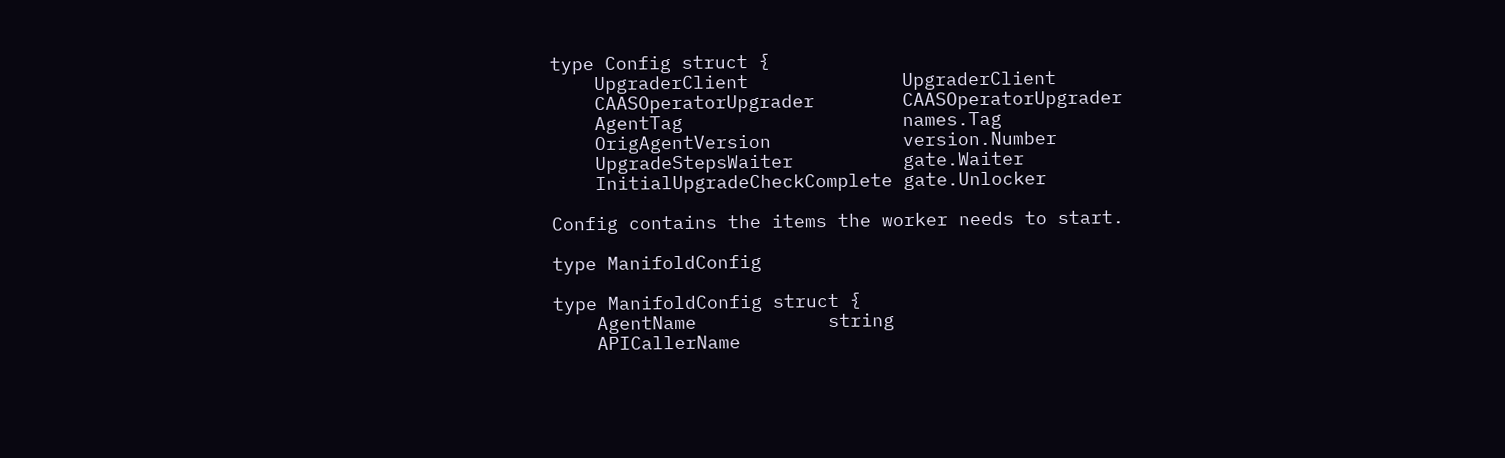type Config struct {
    UpgraderClient              UpgraderClient
    CAASOperatorUpgrader        CAASOperatorUpgrader
    AgentTag                    names.Tag
    OrigAgentVersion            version.Number
    UpgradeStepsWaiter          gate.Waiter
    InitialUpgradeCheckComplete gate.Unlocker

Config contains the items the worker needs to start.

type ManifoldConfig

type ManifoldConfig struct {
    AgentName            string
    APICallerName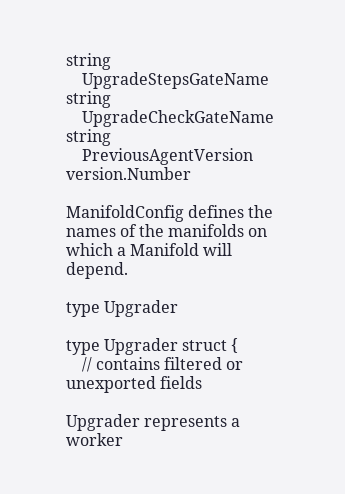string
    UpgradeStepsGateName string
    UpgradeCheckGateName string
    PreviousAgentVersion version.Number

ManifoldConfig defines the names of the manifolds on which a Manifold will depend.

type Upgrader

type Upgrader struct {
    // contains filtered or unexported fields

Upgrader represents a worker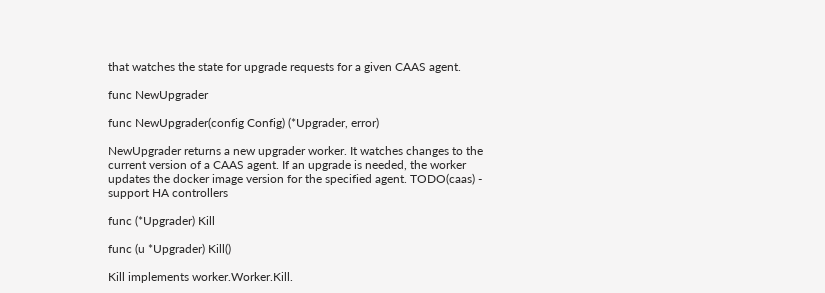that watches the state for upgrade requests for a given CAAS agent.

func NewUpgrader

func NewUpgrader(config Config) (*Upgrader, error)

NewUpgrader returns a new upgrader worker. It watches changes to the current version of a CAAS agent. If an upgrade is needed, the worker updates the docker image version for the specified agent. TODO(caas) - support HA controllers

func (*Upgrader) Kill

func (u *Upgrader) Kill()

Kill implements worker.Worker.Kill.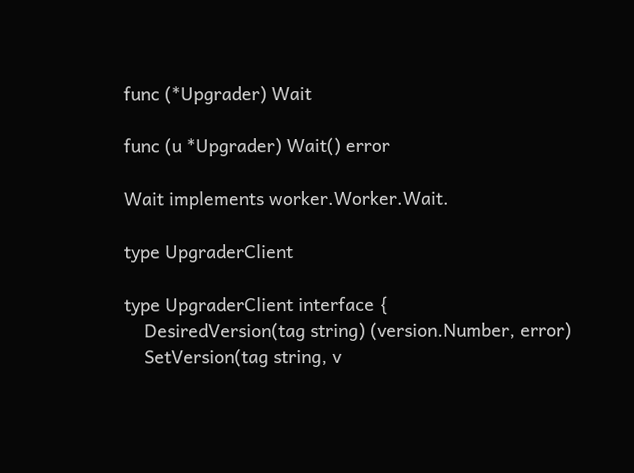func (*Upgrader) Wait

func (u *Upgrader) Wait() error

Wait implements worker.Worker.Wait.

type UpgraderClient

type UpgraderClient interface {
    DesiredVersion(tag string) (version.Number, error)
    SetVersion(tag string, v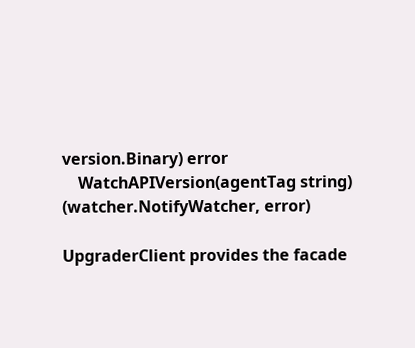version.Binary) error
    WatchAPIVersion(agentTag string) (watcher.NotifyWatcher, error)

UpgraderClient provides the facade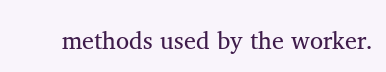methods used by the worker.